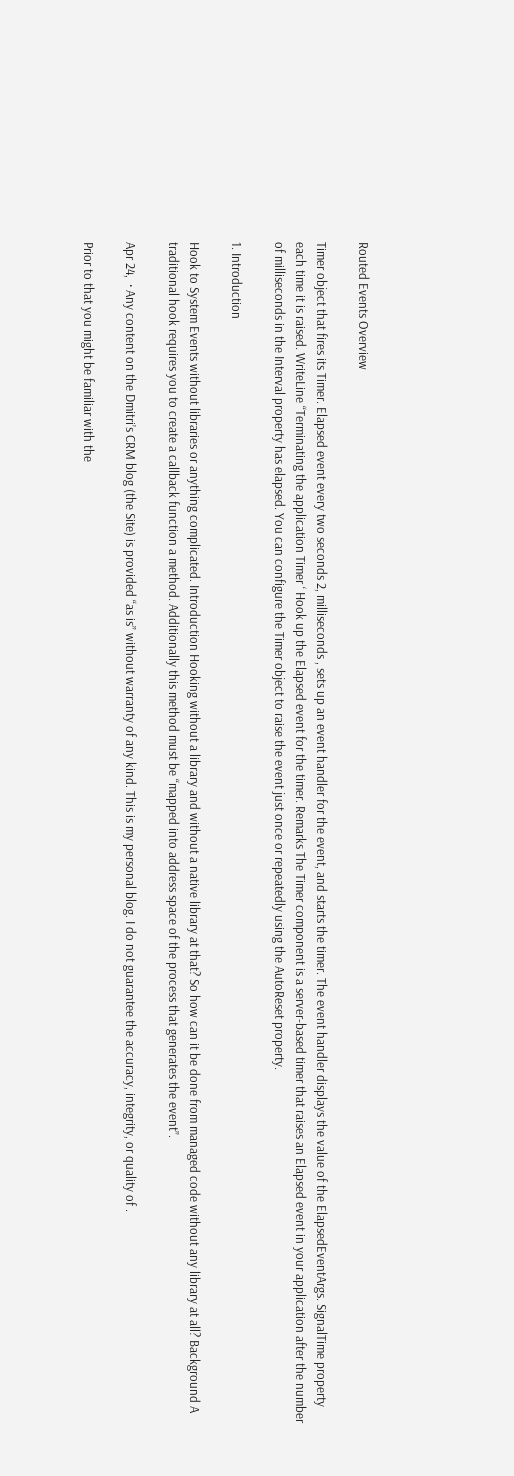Routed Events Overview

Timer object that fires its Timer. Elapsed event every two seconds 2, milliseconds , sets up an event handler for the event, and starts the timer. The event handler displays the value of the ElapsedEventArgs. SignalTime property each time it is raised. WriteLine “Terminating the application Timer ‘ Hook up the Elapsed event for the timer. Remarks The Timer component is a server-based timer that raises an Elapsed event in your application after the number of milliseconds in the Interval property has elapsed. You can configure the Timer object to raise the event just once or repeatedly using the AutoReset property.

1. Introduction

Hook to System Events without libraries or anything complicated. Introduction Hooking without a library and without a native library at that? So how can it be done from managed code without any library at all? Background A traditional hook requires you to create a callback function a method. Additionally this method must be “mapped into address space of the process that generates the event”.

Apr 24,  · Any content on the Dmitri’s CRM blog (the Site) is provided “as is” without warranty of any kind. This is my personal blog. I do not guarantee the accuracy, integrity, or quality of .

Prior to that you might be familiar with the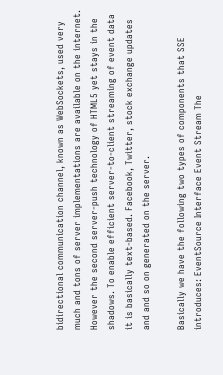bidirectional communication channel, known as WebSockets, used very much and tons of server implementations are available on the internet. However the second server-push technology of HTML5 yet stays in the shadows. To enable efficient server-to-client streaming of event data it is basically text-based. Facebook, Twitter, stock exchange updates and and so on generated on the server.

Basically we have the following two types of components that SSE introduces: EventSource Interface Event Stream The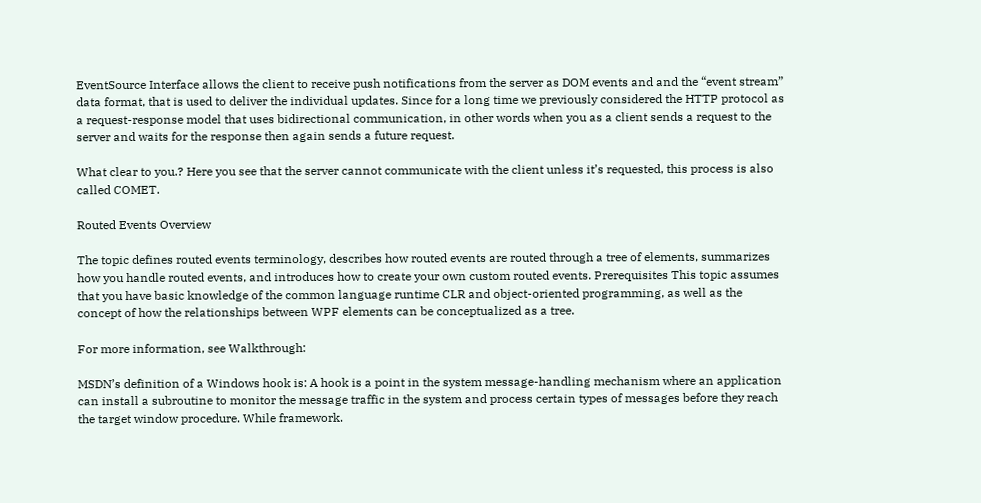EventSource Interface allows the client to receive push notifications from the server as DOM events and and the “event stream” data format, that is used to deliver the individual updates. Since for a long time we previously considered the HTTP protocol as a request-response model that uses bidirectional communication, in other words when you as a client sends a request to the server and waits for the response then again sends a future request.

What clear to you.? Here you see that the server cannot communicate with the client unless it’s requested, this process is also called COMET.

Routed Events Overview

The topic defines routed events terminology, describes how routed events are routed through a tree of elements, summarizes how you handle routed events, and introduces how to create your own custom routed events. Prerequisites This topic assumes that you have basic knowledge of the common language runtime CLR and object-oriented programming, as well as the concept of how the relationships between WPF elements can be conceptualized as a tree.

For more information, see Walkthrough:

MSDN’s definition of a Windows hook is: A hook is a point in the system message-handling mechanism where an application can install a subroutine to monitor the message traffic in the system and process certain types of messages before they reach the target window procedure. While framework.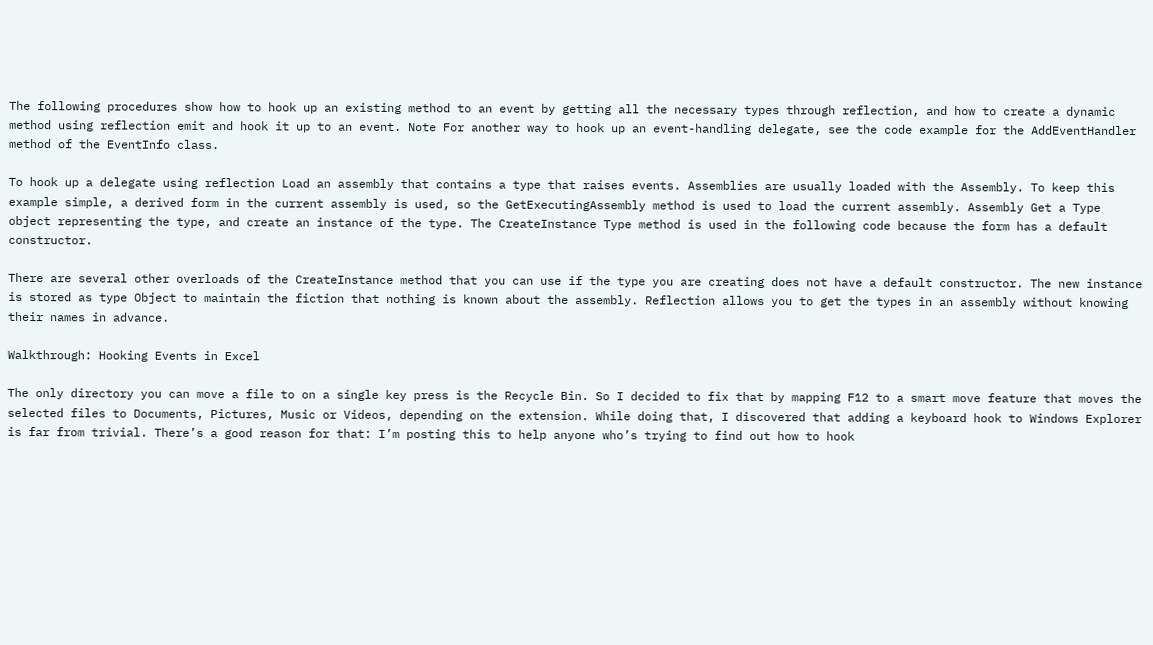The following procedures show how to hook up an existing method to an event by getting all the necessary types through reflection, and how to create a dynamic method using reflection emit and hook it up to an event. Note For another way to hook up an event-handling delegate, see the code example for the AddEventHandler method of the EventInfo class.

To hook up a delegate using reflection Load an assembly that contains a type that raises events. Assemblies are usually loaded with the Assembly. To keep this example simple, a derived form in the current assembly is used, so the GetExecutingAssembly method is used to load the current assembly. Assembly Get a Type object representing the type, and create an instance of the type. The CreateInstance Type method is used in the following code because the form has a default constructor.

There are several other overloads of the CreateInstance method that you can use if the type you are creating does not have a default constructor. The new instance is stored as type Object to maintain the fiction that nothing is known about the assembly. Reflection allows you to get the types in an assembly without knowing their names in advance.

Walkthrough: Hooking Events in Excel

The only directory you can move a file to on a single key press is the Recycle Bin. So I decided to fix that by mapping F12 to a smart move feature that moves the selected files to Documents, Pictures, Music or Videos, depending on the extension. While doing that, I discovered that adding a keyboard hook to Windows Explorer is far from trivial. There’s a good reason for that: I’m posting this to help anyone who’s trying to find out how to hook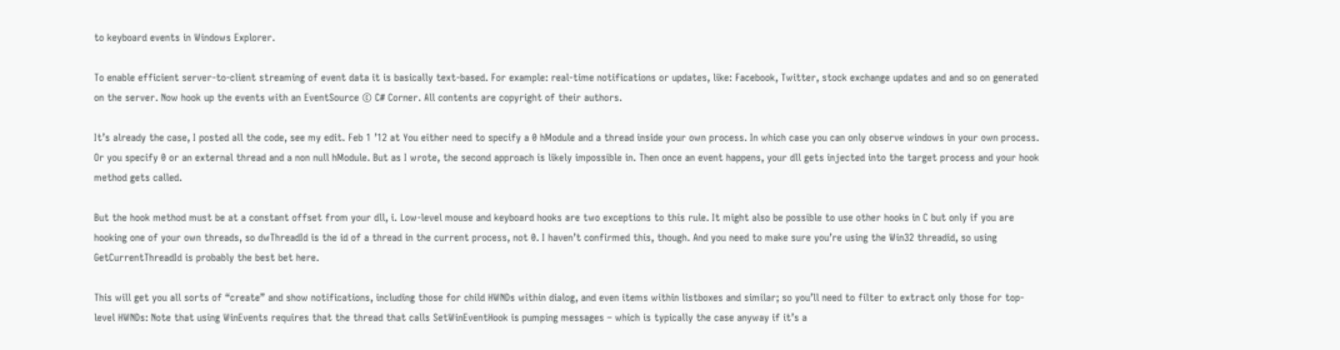to keyboard events in Windows Explorer.

To enable efficient server-to-client streaming of event data it is basically text-based. For example: real-time notifications or updates, like: Facebook, Twitter, stock exchange updates and and so on generated on the server. Now hook up the events with an EventSource © C# Corner. All contents are copyright of their authors.

It’s already the case, I posted all the code, see my edit. Feb 1 ’12 at You either need to specify a 0 hModule and a thread inside your own process. In which case you can only observe windows in your own process. Or you specify 0 or an external thread and a non null hModule. But as I wrote, the second approach is likely impossible in. Then once an event happens, your dll gets injected into the target process and your hook method gets called.

But the hook method must be at a constant offset from your dll, i. Low-level mouse and keyboard hooks are two exceptions to this rule. It might also be possible to use other hooks in C but only if you are hooking one of your own threads, so dwThreadId is the id of a thread in the current process, not 0. I haven’t confirmed this, though. And you need to make sure you’re using the Win32 threadid, so using GetCurrentThreadId is probably the best bet here.

This will get you all sorts of “create” and show notifications, including those for child HWNDs within dialog, and even items within listboxes and similar; so you’ll need to filter to extract only those for top-level HWNDs: Note that using WinEvents requires that the thread that calls SetWinEventHook is pumping messages – which is typically the case anyway if it’s a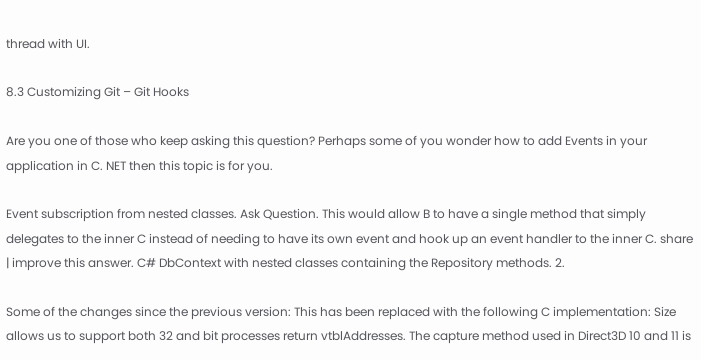thread with UI.

8.3 Customizing Git – Git Hooks

Are you one of those who keep asking this question? Perhaps some of you wonder how to add Events in your application in C. NET then this topic is for you.

Event subscription from nested classes. Ask Question. This would allow B to have a single method that simply delegates to the inner C instead of needing to have its own event and hook up an event handler to the inner C. share | improve this answer. C# DbContext with nested classes containing the Repository methods. 2.

Some of the changes since the previous version: This has been replaced with the following C implementation: Size allows us to support both 32 and bit processes return vtblAddresses. The capture method used in Direct3D 10 and 11 is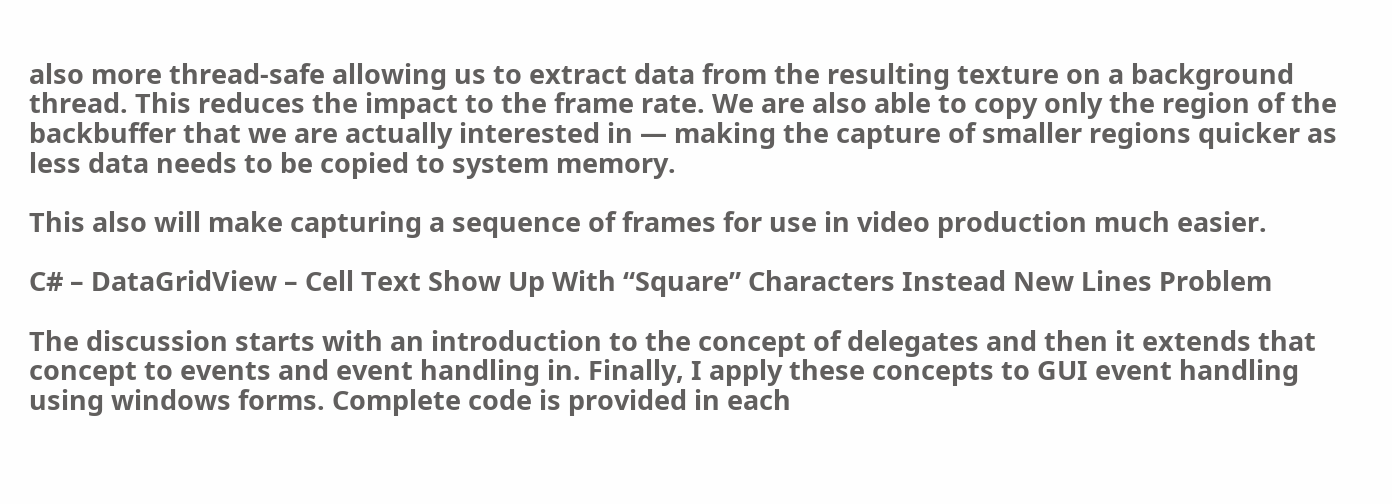also more thread-safe allowing us to extract data from the resulting texture on a background thread. This reduces the impact to the frame rate. We are also able to copy only the region of the backbuffer that we are actually interested in — making the capture of smaller regions quicker as less data needs to be copied to system memory.

This also will make capturing a sequence of frames for use in video production much easier.

C# – DataGridView – Cell Text Show Up With “Square” Characters Instead New Lines Problem

The discussion starts with an introduction to the concept of delegates and then it extends that concept to events and event handling in. Finally, I apply these concepts to GUI event handling using windows forms. Complete code is provided in each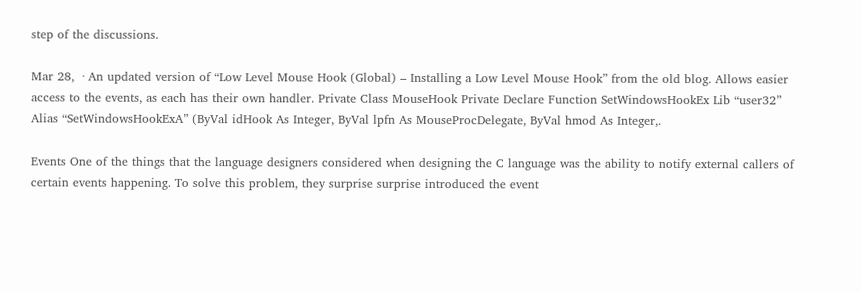step of the discussions.

Mar 28,  · An updated version of “Low Level Mouse Hook (Global) – Installing a Low Level Mouse Hook” from the old blog. Allows easier access to the events, as each has their own handler. Private Class MouseHook Private Declare Function SetWindowsHookEx Lib “user32” Alias “SetWindowsHookExA” (ByVal idHook As Integer, ByVal lpfn As MouseProcDelegate, ByVal hmod As Integer,.

Events One of the things that the language designers considered when designing the C language was the ability to notify external callers of certain events happening. To solve this problem, they surprise surprise introduced the event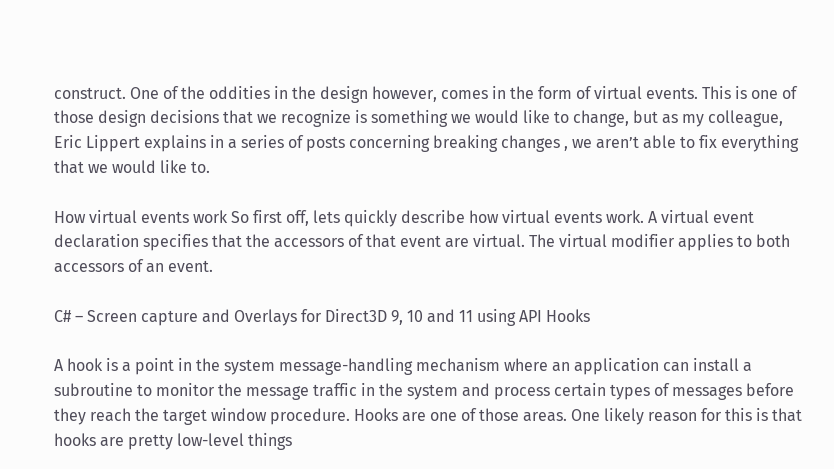construct. One of the oddities in the design however, comes in the form of virtual events. This is one of those design decisions that we recognize is something we would like to change, but as my colleague, Eric Lippert explains in a series of posts concerning breaking changes , we aren’t able to fix everything that we would like to.

How virtual events work So first off, lets quickly describe how virtual events work. A virtual event declaration specifies that the accessors of that event are virtual. The virtual modifier applies to both accessors of an event.

C# – Screen capture and Overlays for Direct3D 9, 10 and 11 using API Hooks

A hook is a point in the system message-handling mechanism where an application can install a subroutine to monitor the message traffic in the system and process certain types of messages before they reach the target window procedure. Hooks are one of those areas. One likely reason for this is that hooks are pretty low-level things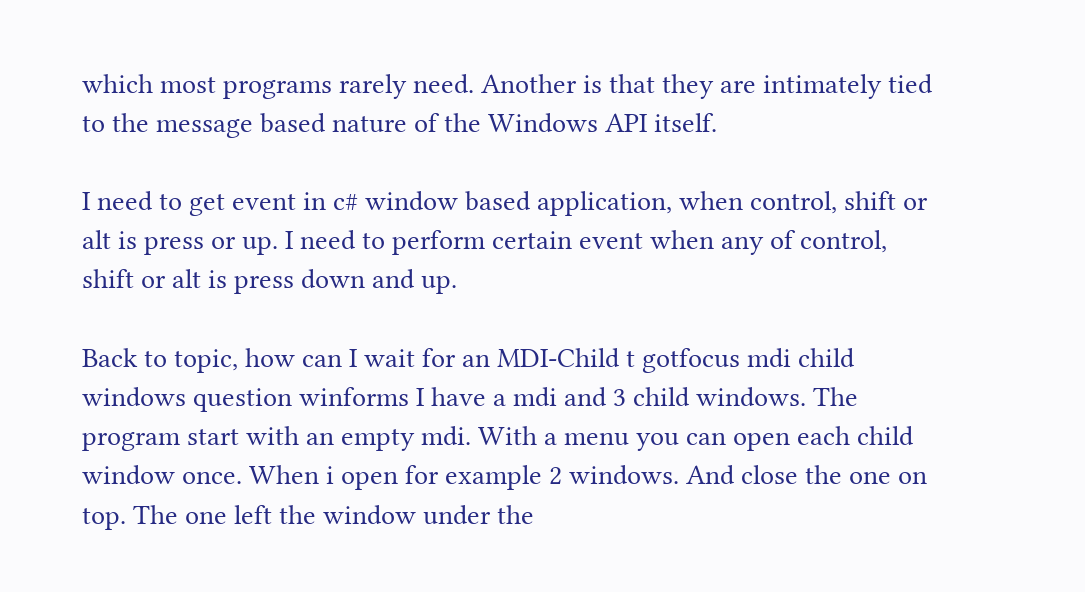which most programs rarely need. Another is that they are intimately tied to the message based nature of the Windows API itself.

I need to get event in c# window based application, when control, shift or alt is press or up. I need to perform certain event when any of control, shift or alt is press down and up.

Back to topic, how can I wait for an MDI-Child t gotfocus mdi child windows question winforms I have a mdi and 3 child windows. The program start with an empty mdi. With a menu you can open each child window once. When i open for example 2 windows. And close the one on top. The one left the window under the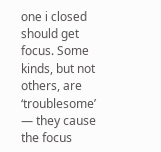one i closed should get focus. Some kinds, but not others, are ‘troublesome’ — they cause the focus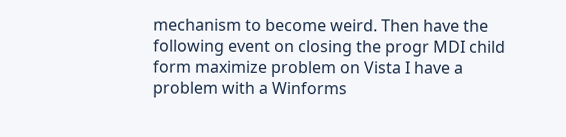mechanism to become weird. Then have the following event on closing the progr MDI child form maximize problem on Vista I have a problem with a Winforms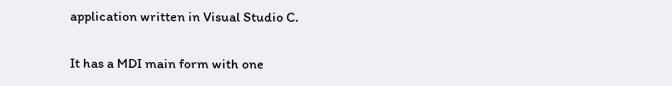application written in Visual Studio C.

It has a MDI main form with one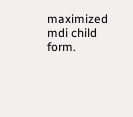maximized mdi child form.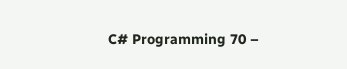C# Programming 70 –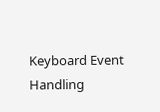Keyboard Event Handling